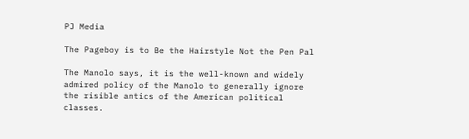PJ Media

The Pageboy is to Be the Hairstyle Not the Pen Pal

The Manolo says, it is the well-known and widely admired policy of the Manolo to generally ignore the risible antics of the American political classes.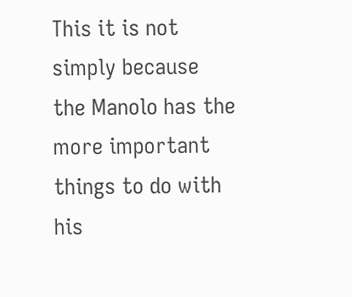This it is not simply because the Manolo has the more important things to do with his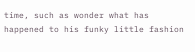time, such as wonder what has happened to his funky little fashion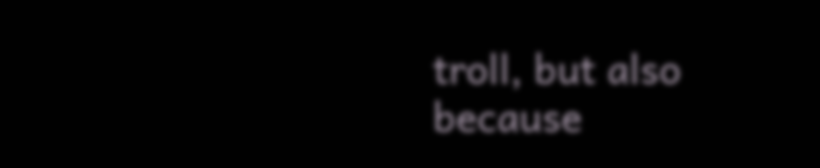troll, but also because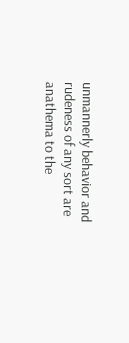unmannerly behavior and rudeness of any sort are anathema to the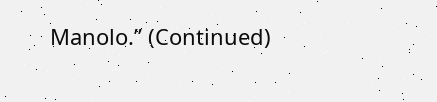Manolo.” (Continued)